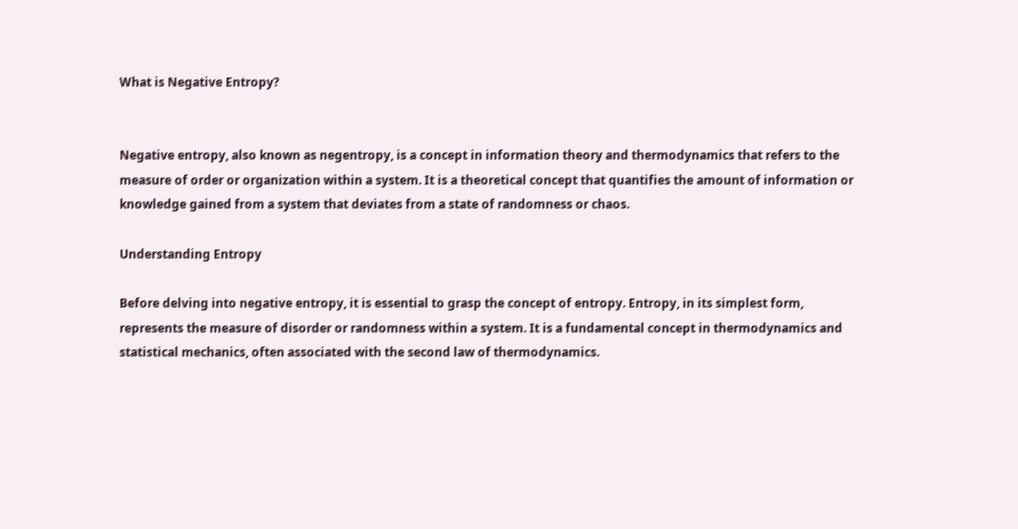What is Negative Entropy?


Negative entropy, also known as negentropy, is a concept in information theory and thermodynamics that refers to the measure of order or organization within a system. It is a theoretical concept that quantifies the amount of information or knowledge gained from a system that deviates from a state of randomness or chaos.

Understanding Entropy

Before delving into negative entropy, it is essential to grasp the concept of entropy. Entropy, in its simplest form, represents the measure of disorder or randomness within a system. It is a fundamental concept in thermodynamics and statistical mechanics, often associated with the second law of thermodynamics.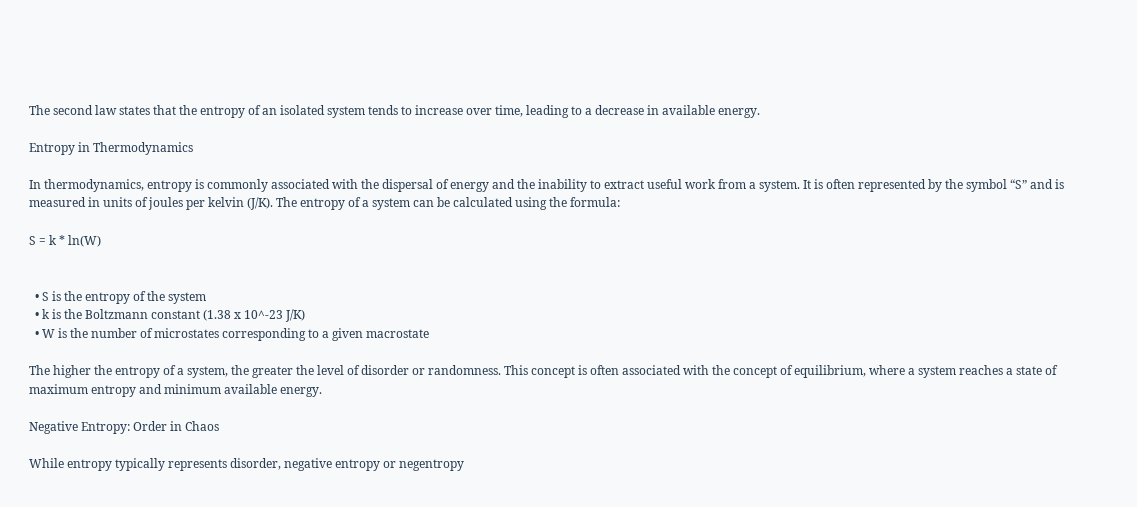The second law states that the entropy of an isolated system tends to increase over time, leading to a decrease in available energy.

Entropy in Thermodynamics

In thermodynamics, entropy is commonly associated with the dispersal of energy and the inability to extract useful work from a system. It is often represented by the symbol “S” and is measured in units of joules per kelvin (J/K). The entropy of a system can be calculated using the formula:

S = k * ln(W)


  • S is the entropy of the system
  • k is the Boltzmann constant (1.38 x 10^-23 J/K)
  • W is the number of microstates corresponding to a given macrostate

The higher the entropy of a system, the greater the level of disorder or randomness. This concept is often associated with the concept of equilibrium, where a system reaches a state of maximum entropy and minimum available energy.

Negative Entropy: Order in Chaos

While entropy typically represents disorder, negative entropy or negentropy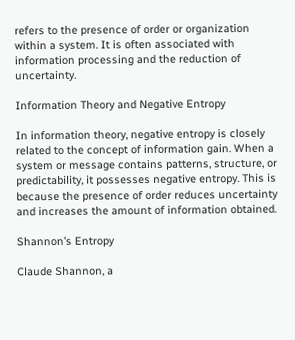refers to the presence of order or organization within a system. It is often associated with information processing and the reduction of uncertainty.

Information Theory and Negative Entropy

In information theory, negative entropy is closely related to the concept of information gain. When a system or message contains patterns, structure, or predictability, it possesses negative entropy. This is because the presence of order reduces uncertainty and increases the amount of information obtained.

Shannon’s Entropy

Claude Shannon, a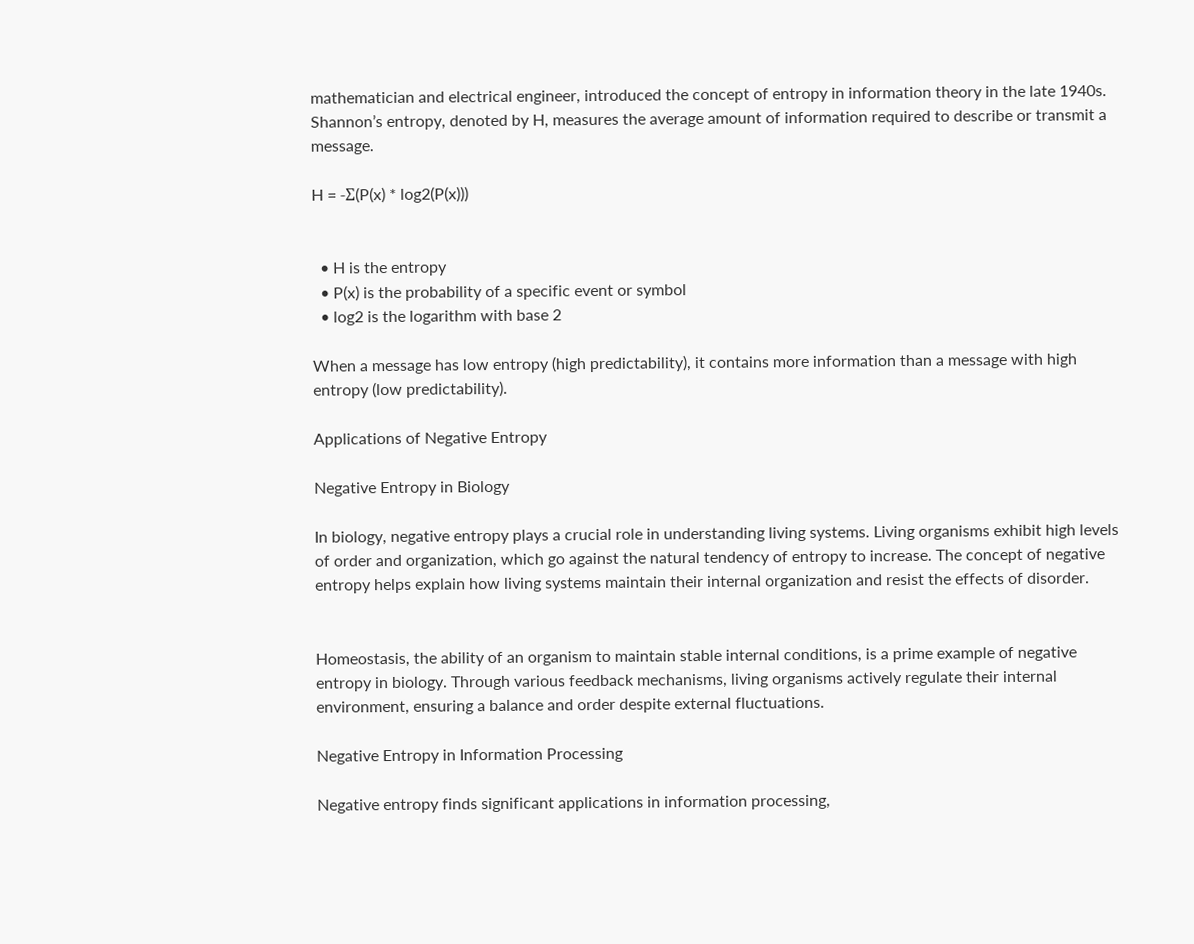mathematician and electrical engineer, introduced the concept of entropy in information theory in the late 1940s. Shannon’s entropy, denoted by H, measures the average amount of information required to describe or transmit a message.

H = -Σ(P(x) * log2(P(x)))


  • H is the entropy
  • P(x) is the probability of a specific event or symbol
  • log2 is the logarithm with base 2

When a message has low entropy (high predictability), it contains more information than a message with high entropy (low predictability).

Applications of Negative Entropy

Negative Entropy in Biology

In biology, negative entropy plays a crucial role in understanding living systems. Living organisms exhibit high levels of order and organization, which go against the natural tendency of entropy to increase. The concept of negative entropy helps explain how living systems maintain their internal organization and resist the effects of disorder.


Homeostasis, the ability of an organism to maintain stable internal conditions, is a prime example of negative entropy in biology. Through various feedback mechanisms, living organisms actively regulate their internal environment, ensuring a balance and order despite external fluctuations.

Negative Entropy in Information Processing

Negative entropy finds significant applications in information processing,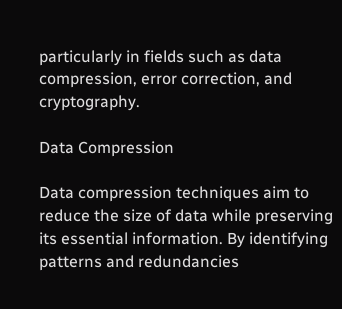particularly in fields such as data compression, error correction, and cryptography.

Data Compression

Data compression techniques aim to reduce the size of data while preserving its essential information. By identifying patterns and redundancies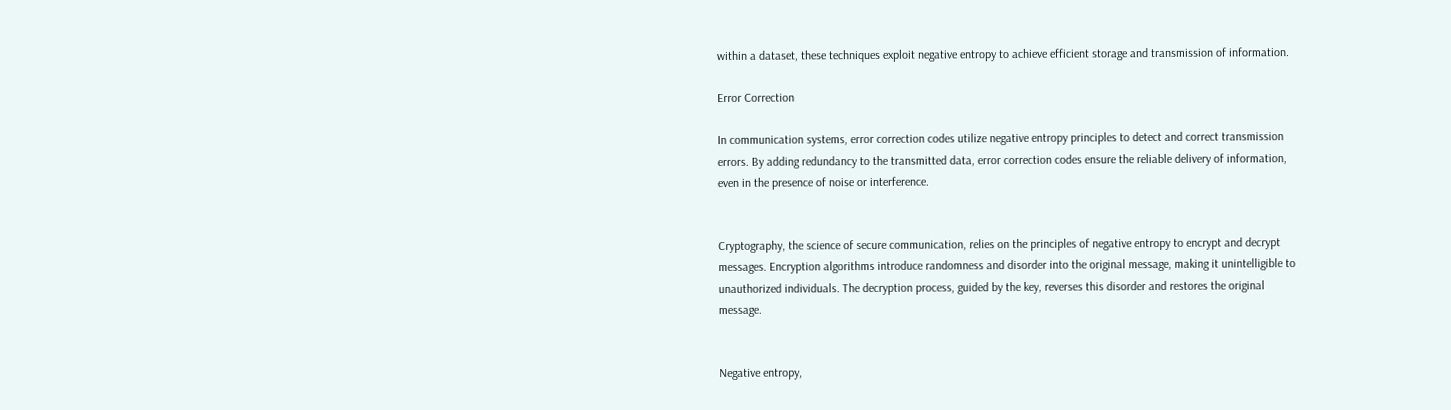within a dataset, these techniques exploit negative entropy to achieve efficient storage and transmission of information.

Error Correction

In communication systems, error correction codes utilize negative entropy principles to detect and correct transmission errors. By adding redundancy to the transmitted data, error correction codes ensure the reliable delivery of information, even in the presence of noise or interference.


Cryptography, the science of secure communication, relies on the principles of negative entropy to encrypt and decrypt messages. Encryption algorithms introduce randomness and disorder into the original message, making it unintelligible to unauthorized individuals. The decryption process, guided by the key, reverses this disorder and restores the original message.


Negative entropy,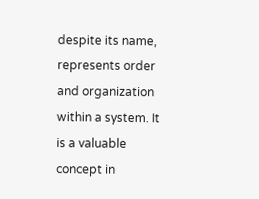despite its name, represents order and organization within a system. It is a valuable concept in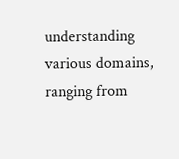understanding various domains, ranging from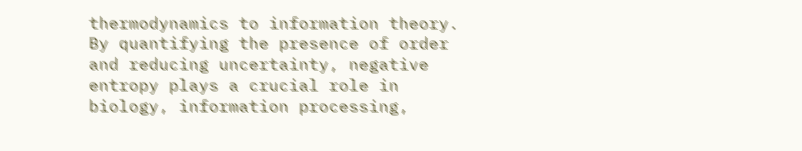thermodynamics to information theory. By quantifying the presence of order and reducing uncertainty, negative entropy plays a crucial role in biology, information processing,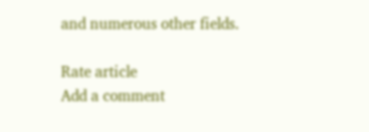and numerous other fields.

Rate article
Add a comment